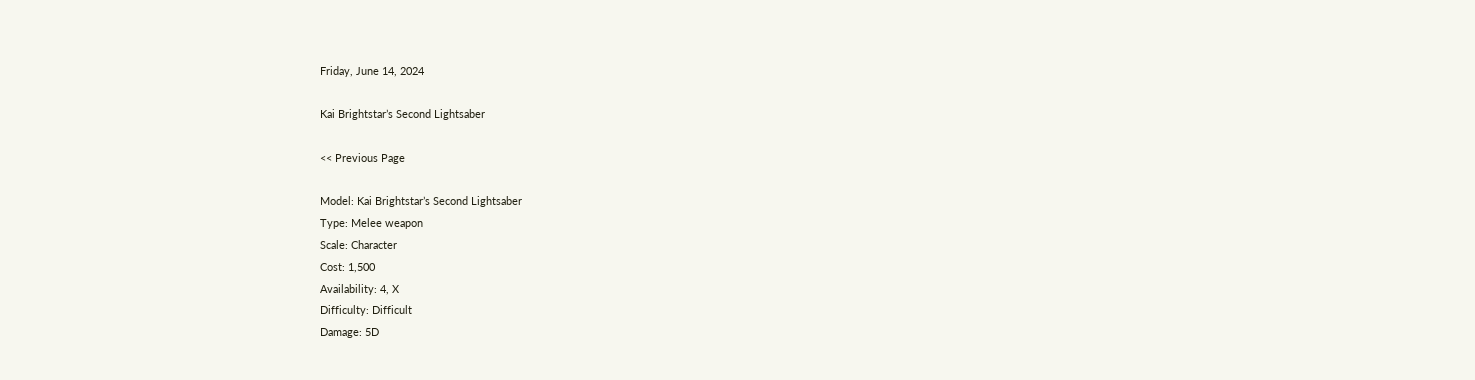Friday, June 14, 2024

Kai Brightstar’s Second Lightsaber

<< Previous Page

Model: Kai Brightstar’s Second Lightsaber
Type: Melee weapon
Scale: Character
Cost: 1,500
Availability: 4, X
Difficulty: Difficult
Damage: 5D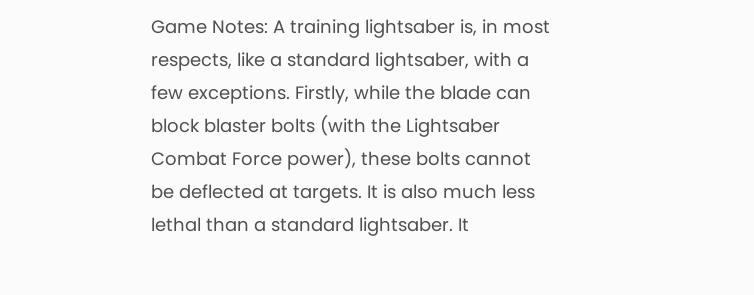Game Notes: A training lightsaber is, in most respects, like a standard lightsaber, with a few exceptions. Firstly, while the blade can block blaster bolts (with the Lightsaber Combat Force power), these bolts cannot be deflected at targets. It is also much less lethal than a standard lightsaber. It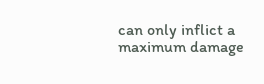can only inflict a maximum damage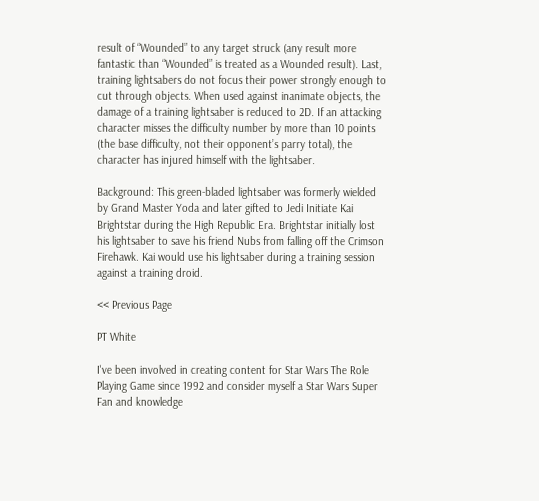result of “Wounded” to any target struck (any result more fantastic than “Wounded” is treated as a Wounded result). Last, training lightsabers do not focus their power strongly enough to cut through objects. When used against inanimate objects, the damage of a training lightsaber is reduced to 2D. If an attacking character misses the difficulty number by more than 10 points (the base difficulty, not their opponent’s parry total), the character has injured himself with the lightsaber.

Background: This green-bladed lightsaber was formerly wielded by Grand Master Yoda and later gifted to Jedi Initiate Kai Brightstar during the High Republic Era. Brightstar initially lost his lightsaber to save his friend Nubs from falling off the Crimson Firehawk. Kai would use his lightsaber during a training session against a training droid.

<< Previous Page

PT White

I've been involved in creating content for Star Wars The Role Playing Game since 1992 and consider myself a Star Wars Super Fan and knowledge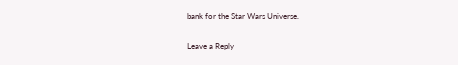bank for the Star Wars Universe.

Leave a Reply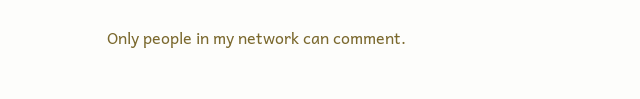Only people in my network can comment.